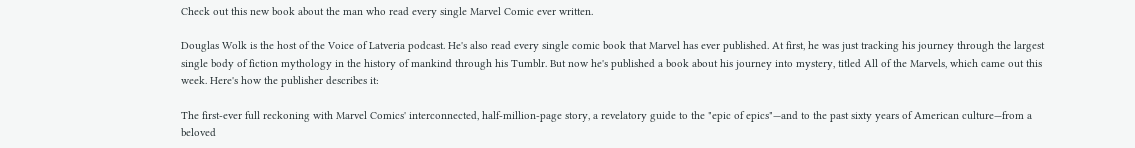Check out this new book about the man who read every single Marvel Comic ever written.

Douglas Wolk is the host of the Voice of Latveria podcast. He's also read every single comic book that Marvel has ever published. At first, he was just tracking his journey through the largest single body of fiction mythology in the history of mankind through his Tumblr. But now he's published a book about his journey into mystery, titled All of the Marvels, which came out this week. Here's how the publisher describes it:

The first-ever full reckoning with Marvel Comics' interconnected, half-million-page story, a revelatory guide to the "epic of epics"—and to the past sixty years of American culture—from a beloved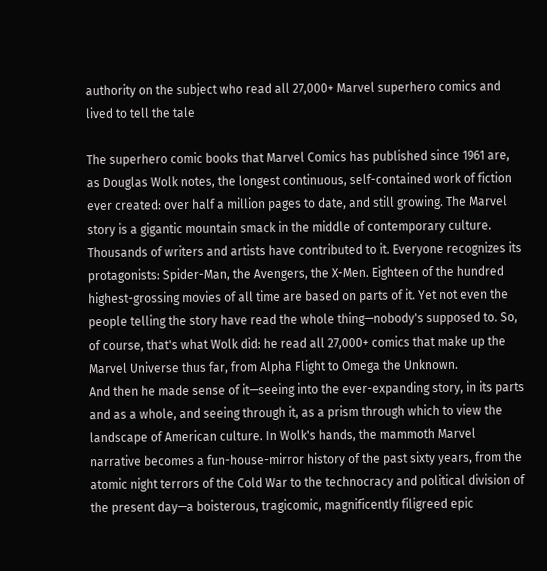authority on the subject who read all 27,000+ Marvel superhero comics and lived to tell the tale

The superhero comic books that Marvel Comics has published since 1961 are, as Douglas Wolk notes, the longest continuous, self-contained work of fiction ever created: over half a million pages to date, and still growing. The Marvel story is a gigantic mountain smack in the middle of contemporary culture. Thousands of writers and artists have contributed to it. Everyone recognizes its protagonists: Spider-Man, the Avengers, the X-Men. Eighteen of the hundred highest-grossing movies of all time are based on parts of it. Yet not even the people telling the story have read the whole thing—nobody's supposed to. So, of course, that's what Wolk did: he read all 27,000+ comics that make up the Marvel Universe thus far, from Alpha Flight to Omega the Unknown.
And then he made sense of it—seeing into the ever-expanding story, in its parts and as a whole, and seeing through it, as a prism through which to view the landscape of American culture. In Wolk's hands, the mammoth Marvel narrative becomes a fun-house-mirror history of the past sixty years, from the atomic night terrors of the Cold War to the technocracy and political division of the present day—a boisterous, tragicomic, magnificently filigreed epic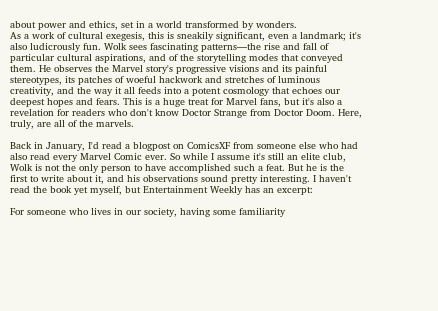about power and ethics, set in a world transformed by wonders.
As a work of cultural exegesis, this is sneakily significant, even a landmark; it's also ludicrously fun. Wolk sees fascinating patterns—the rise and fall of particular cultural aspirations, and of the storytelling modes that conveyed them. He observes the Marvel story's progressive visions and its painful stereotypes, its patches of woeful hackwork and stretches of luminous creativity, and the way it all feeds into a potent cosmology that echoes our deepest hopes and fears. This is a huge treat for Marvel fans, but it's also a revelation for readers who don't know Doctor Strange from Doctor Doom. Here, truly, are all of the marvels.

Back in January, I'd read a blogpost on ComicsXF from someone else who had also read every Marvel Comic ever. So while I assume it's still an elite club, Wolk is not the only person to have accomplished such a feat. But he is the first to write about it, and his observations sound pretty interesting. I haven't read the book yet myself, but Entertainment Weekly has an excerpt:

For someone who lives in our society, having some familiarity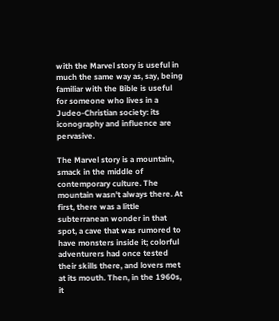with the Marvel story is useful in much the same way as, say, being familiar with the Bible is useful for someone who lives in a Judeo-Christian society: its iconography and influence are pervasive.

The Marvel story is a mountain, smack in the middle of contemporary culture. The mountain wasn't always there. At first, there was a little subterranean wonder in that spot, a cave that was rumored to have monsters inside it; colorful adventurers had once tested their skills there, and lovers met at its mouth. Then, in the 1960s, it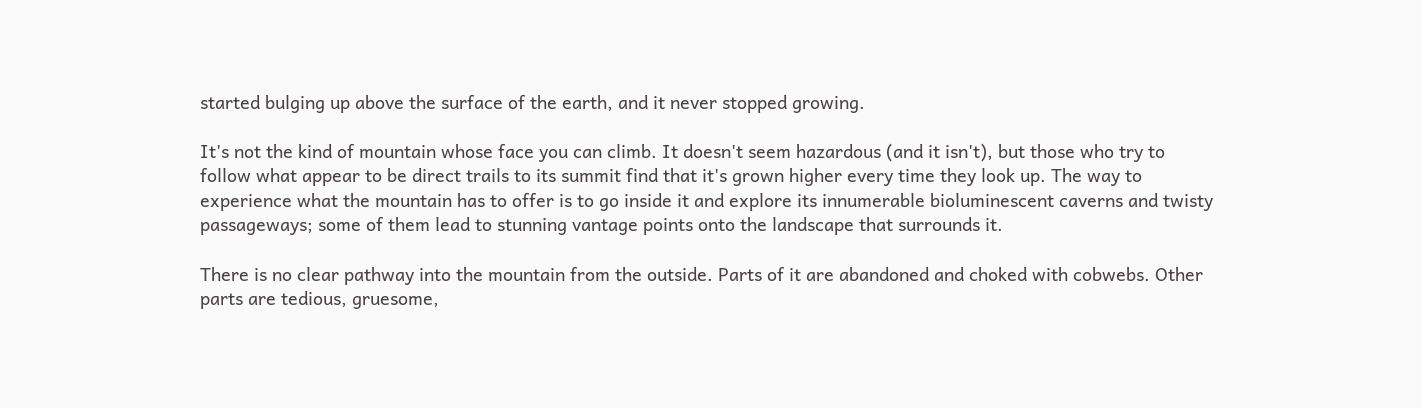started bulging up above the surface of the earth, and it never stopped growing.

It's not the kind of mountain whose face you can climb. It doesn't seem hazardous (and it isn't), but those who try to follow what appear to be direct trails to its summit find that it's grown higher every time they look up. The way to experience what the mountain has to offer is to go inside it and explore its innumerable bioluminescent caverns and twisty passageways; some of them lead to stunning vantage points onto the landscape that surrounds it.

There is no clear pathway into the mountain from the outside. Parts of it are abandoned and choked with cobwebs. Other parts are tedious, gruesome,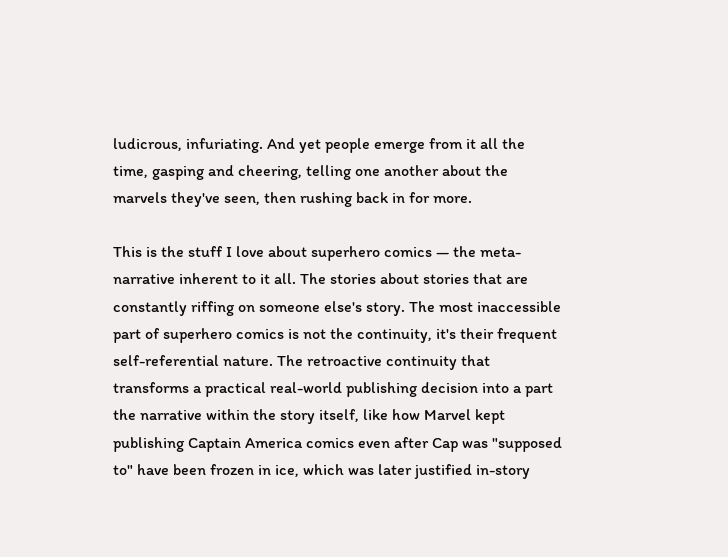ludicrous, infuriating. And yet people emerge from it all the time, gasping and cheering, telling one another about the marvels they've seen, then rushing back in for more.

This is the stuff I love about superhero comics — the meta-narrative inherent to it all. The stories about stories that are constantly riffing on someone else's story. The most inaccessible part of superhero comics is not the continuity, it's their frequent self-referential nature. The retroactive continuity that transforms a practical real-world publishing decision into a part the narrative within the story itself, like how Marvel kept publishing Captain America comics even after Cap was "supposed to" have been frozen in ice, which was later justified in-story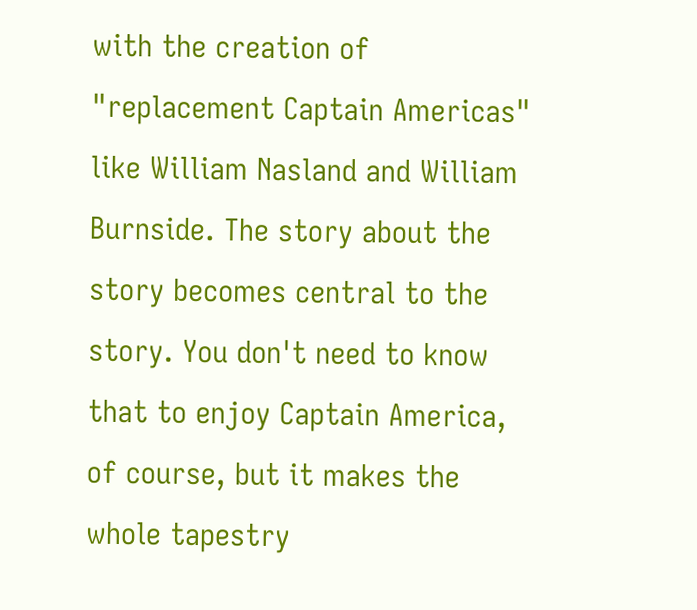with the creation of "replacement Captain Americas" like William Nasland and William Burnside. The story about the story becomes central to the story. You don't need to know that to enjoy Captain America, of course, but it makes the whole tapestry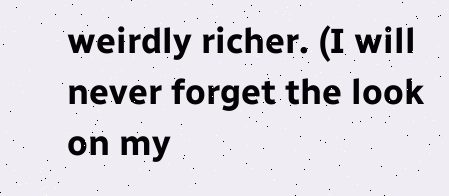weirdly richer. (I will never forget the look on my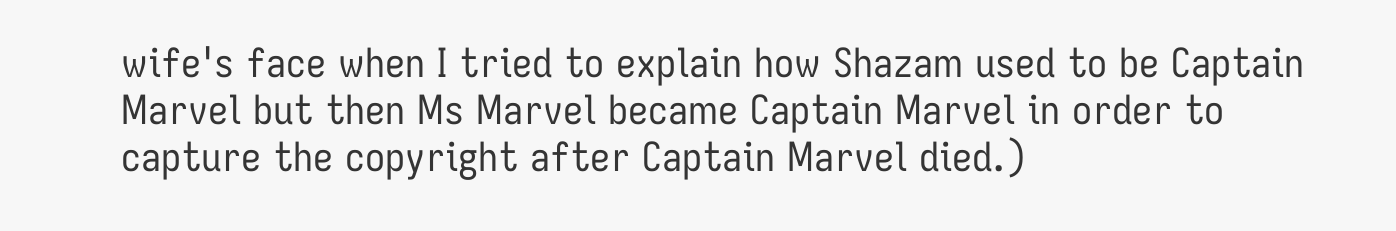wife's face when I tried to explain how Shazam used to be Captain Marvel but then Ms Marvel became Captain Marvel in order to capture the copyright after Captain Marvel died.)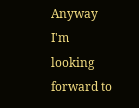Anyway I'm looking forward to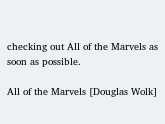checking out All of the Marvels as soon as possible.

All of the Marvels [Douglas Wolk]